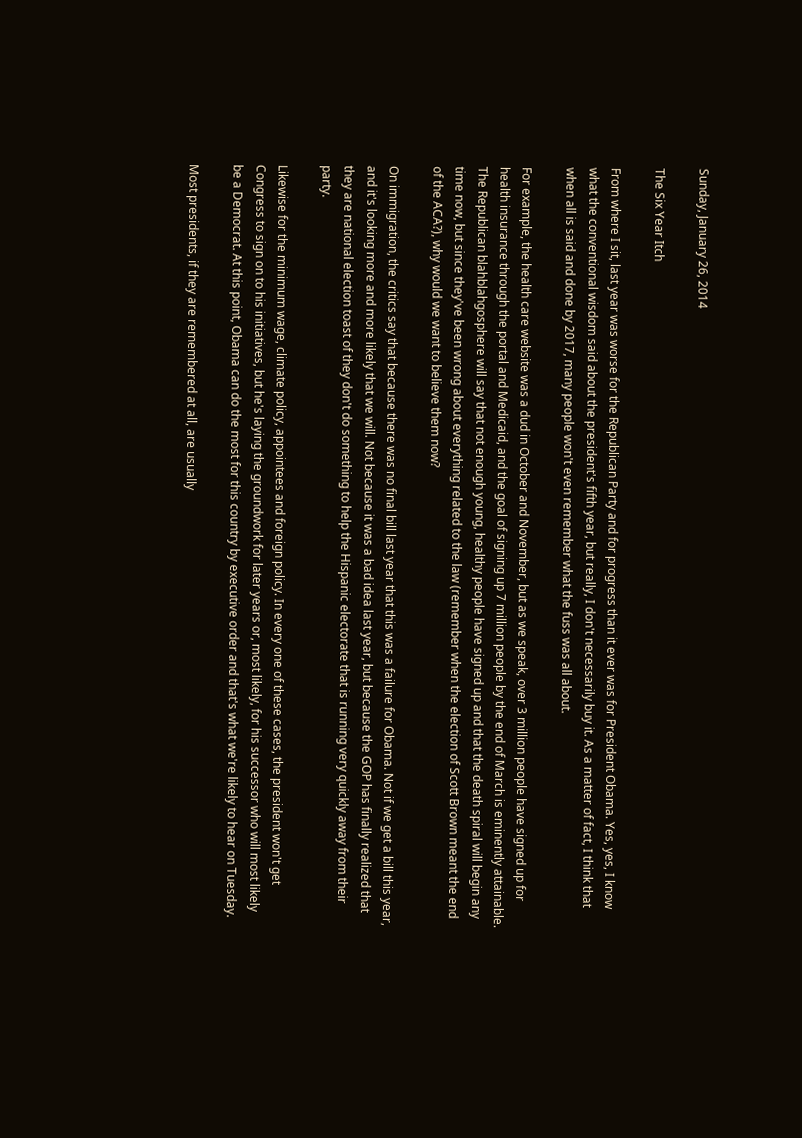Sunday, January 26, 2014

The Six Year Itch

From where I sit, last year was worse for the Republican Party and for progress than it ever was for President Obama. Yes, yes, I know what the conventional wisdom said about the president's fifth year, but really, I don't necessarily buy it. As a matter of fact, I think that when all is said and done by 2017, many people won't even remember what the fuss was all about.

For example, the health care website was a dud in October and November, but as we speak, over 3 million people have signed up for health insurance through the portal and Medicaid, and the goal of signing up 7 million people by the end of March is eminently attainable. The Republican blahblahgosphere will say that not enough young, healthy people have signed up and that the death spiral will begin any time now, but since they've been wrong about everything related to the law (remember when the election of Scott Brown meant the end of the ACA?), why would we want to believe them now?

On immigration, the critics say that because there was no final bill last year that this was a failure for Obama. Not if we get a bill this year, and it's looking more and more likely that we will. Not because it was a bad idea last year, but because the GOP has finally realized that they are national election toast of they don't do something to help the Hispanic electorate that is running very quickly away from their party.

Likewise for the minimum wage, climate policy, appointees and foreign policy. In every one of these cases, the president won't get Congress to sign on to his initiatives, but he's laying the groundwork for later years or, most likely, for his successor who will most likely be a Democrat. At this point, Obama can do the most for this country by executive order and that's what we're likely to hear on Tuesday.

Most presidents, if they are remembered at all, are usually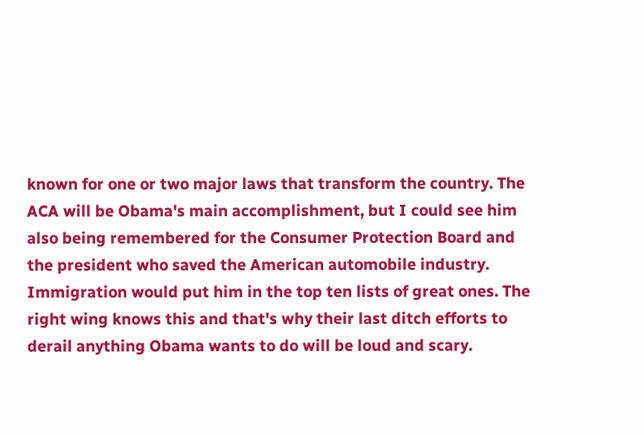known for one or two major laws that transform the country. The ACA will be Obama's main accomplishment, but I could see him also being remembered for the Consumer Protection Board and the president who saved the American automobile industry. Immigration would put him in the top ten lists of great ones. The right wing knows this and that's why their last ditch efforts to derail anything Obama wants to do will be loud and scary.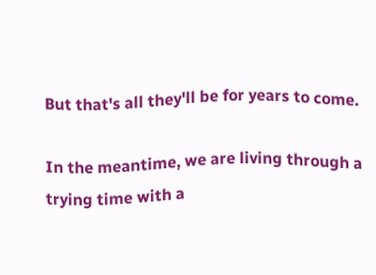But that's all they'll be for years to come.

In the meantime, we are living through a trying time with a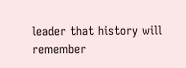leader that history will remember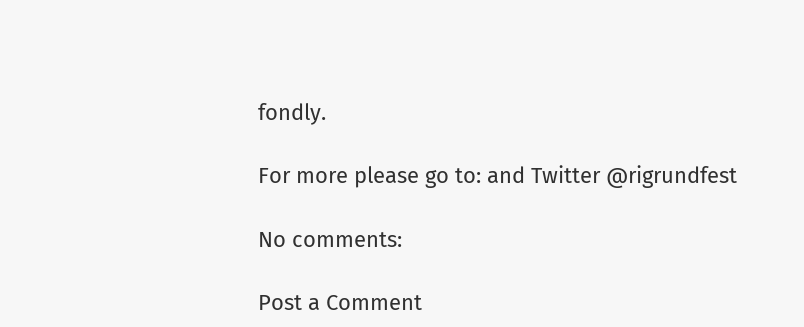fondly.

For more please go to: and Twitter @rigrundfest

No comments:

Post a Comment